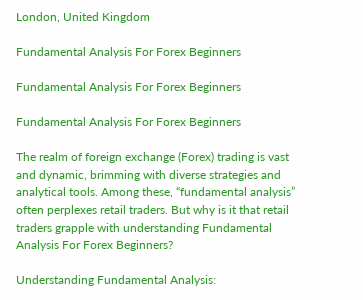London, United Kingdom

Fundamental Analysis For Forex Beginners

Fundamental Analysis For Forex Beginners

Fundamental Analysis For Forex Beginners

The realm of foreign exchange (Forex) trading is vast and dynamic, brimming with diverse strategies and analytical tools. Among these, “fundamental analysis” often perplexes retail traders. But why is it that retail traders grapple with understanding Fundamental Analysis For Forex Beginners?

Understanding Fundamental Analysis: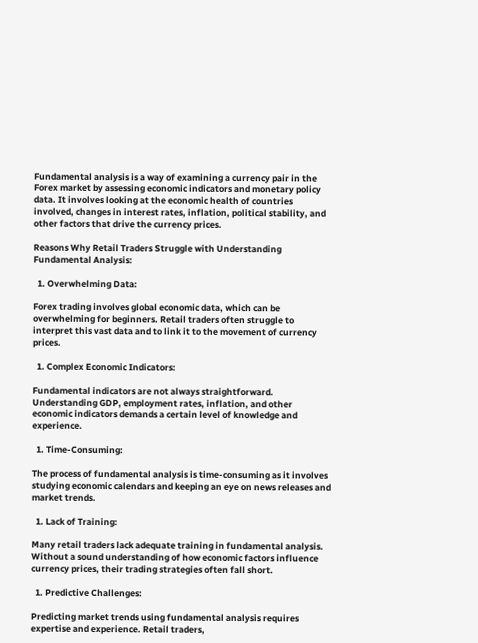Fundamental analysis is a way of examining a currency pair in the Forex market by assessing economic indicators and monetary policy data. It involves looking at the economic health of countries involved, changes in interest rates, inflation, political stability, and other factors that drive the currency prices.

Reasons Why Retail Traders Struggle with Understanding Fundamental Analysis:

  1. Overwhelming Data:

Forex trading involves global economic data, which can be overwhelming for beginners. Retail traders often struggle to interpret this vast data and to link it to the movement of currency prices.

  1. Complex Economic Indicators:

Fundamental indicators are not always straightforward. Understanding GDP, employment rates, inflation, and other economic indicators demands a certain level of knowledge and experience.

  1. Time-Consuming:

The process of fundamental analysis is time-consuming as it involves studying economic calendars and keeping an eye on news releases and market trends.

  1. Lack of Training:

Many retail traders lack adequate training in fundamental analysis. Without a sound understanding of how economic factors influence currency prices, their trading strategies often fall short.

  1. Predictive Challenges:

Predicting market trends using fundamental analysis requires expertise and experience. Retail traders,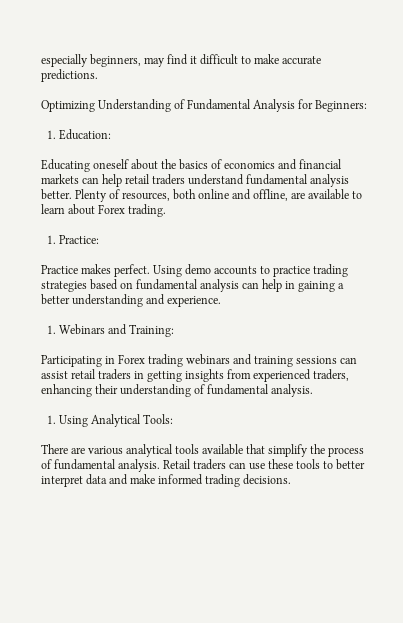especially beginners, may find it difficult to make accurate predictions.

Optimizing Understanding of Fundamental Analysis for Beginners:

  1. Education:

Educating oneself about the basics of economics and financial markets can help retail traders understand fundamental analysis better. Plenty of resources, both online and offline, are available to learn about Forex trading.

  1. Practice:

Practice makes perfect. Using demo accounts to practice trading strategies based on fundamental analysis can help in gaining a better understanding and experience.

  1. Webinars and Training:

Participating in Forex trading webinars and training sessions can assist retail traders in getting insights from experienced traders, enhancing their understanding of fundamental analysis.

  1. Using Analytical Tools:

There are various analytical tools available that simplify the process of fundamental analysis. Retail traders can use these tools to better interpret data and make informed trading decisions.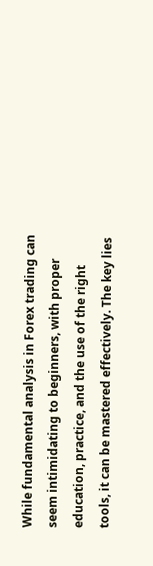While fundamental analysis in Forex trading can seem intimidating to beginners, with proper education, practice, and the use of the right tools, it can be mastered effectively. The key lies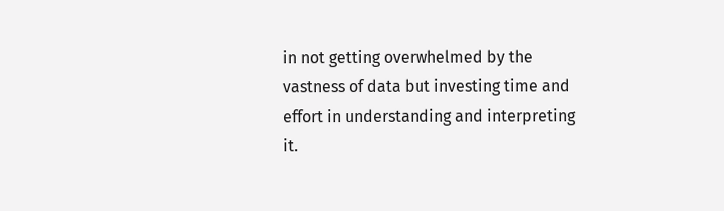in not getting overwhelmed by the vastness of data but investing time and effort in understanding and interpreting it.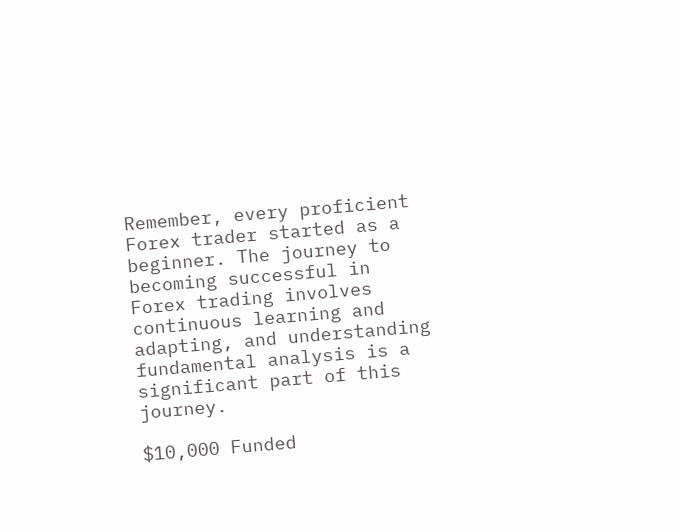Remember, every proficient Forex trader started as a beginner. The journey to becoming successful in Forex trading involves continuous learning and adapting, and understanding fundamental analysis is a significant part of this journey.

$10,000 Funded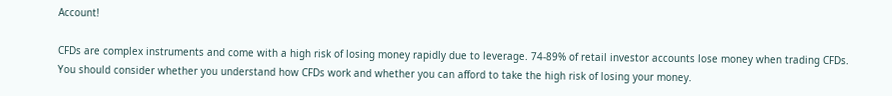Account!

CFDs are complex instruments and come with a high risk of losing money rapidly due to leverage. 74-89% of retail investor accounts lose money when trading CFDs.
You should consider whether you understand how CFDs work and whether you can afford to take the high risk of losing your money.